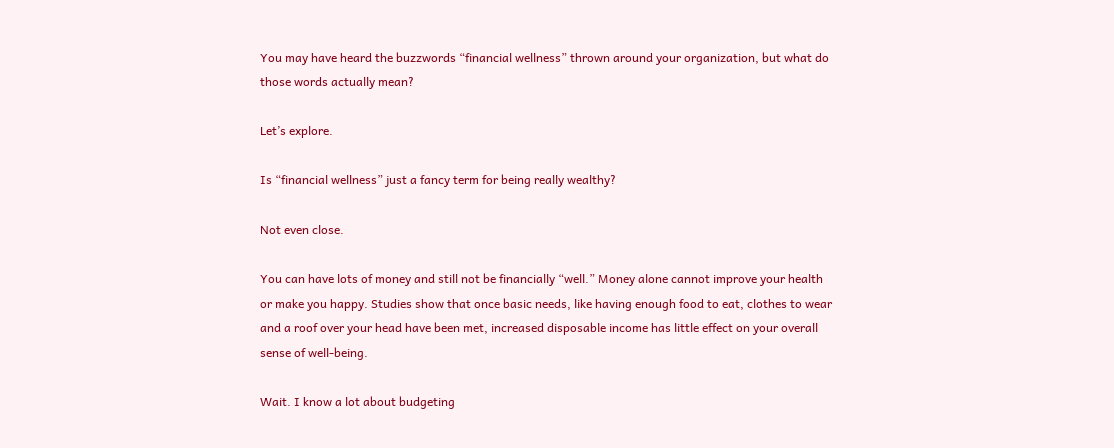You may have heard the buzzwords “financial wellness” thrown around your organization, but what do those words actually mean?

Let’s explore.

Is “financial wellness” just a fancy term for being really wealthy?

Not even close.

You can have lots of money and still not be financially “well.” Money alone cannot improve your health or make you happy. Studies show that once basic needs, like having enough food to eat, clothes to wear and a roof over your head have been met, increased disposable income has little effect on your overall sense of well-being.

Wait. I know a lot about budgeting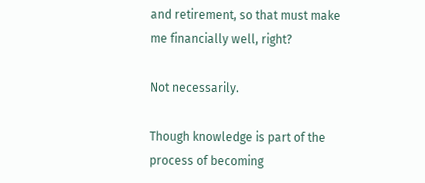and retirement, so that must make me financially well, right?

Not necessarily.

Though knowledge is part of the process of becoming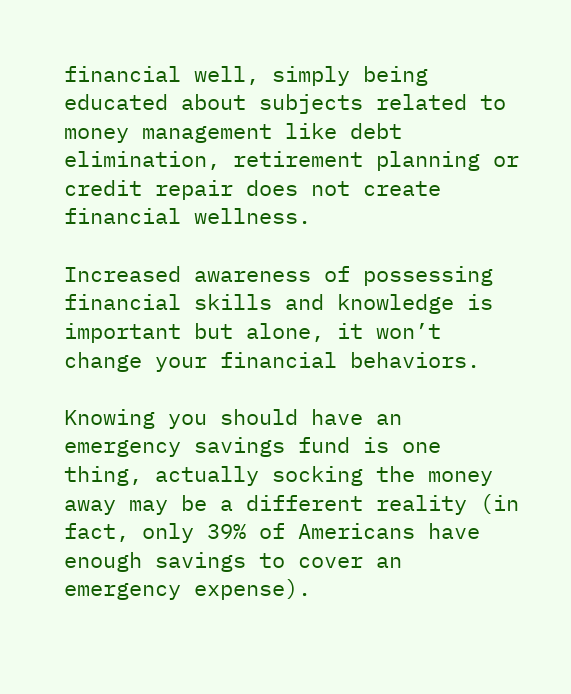financial well, simply being educated about subjects related to money management like debt elimination, retirement planning or credit repair does not create financial wellness.

Increased awareness of possessing financial skills and knowledge is important but alone, it won’t change your financial behaviors.

Knowing you should have an emergency savings fund is one thing, actually socking the money away may be a different reality (in fact, only 39% of Americans have enough savings to cover an emergency expense).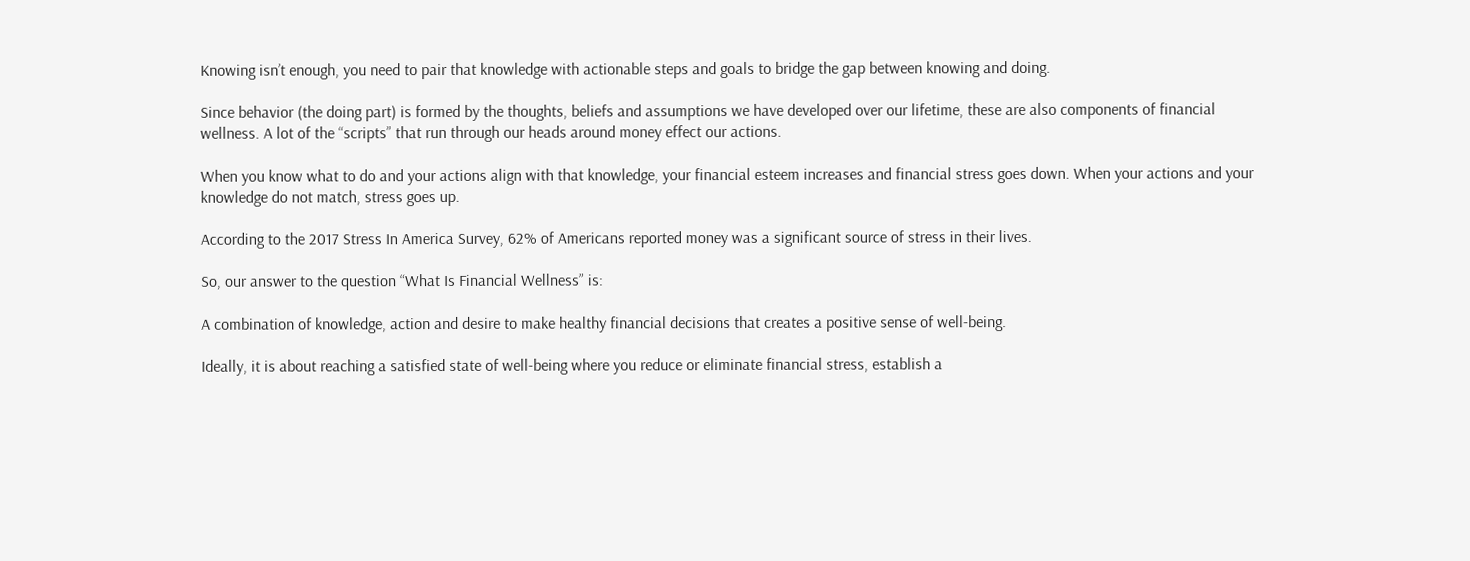Knowing isn’t enough, you need to pair that knowledge with actionable steps and goals to bridge the gap between knowing and doing.

Since behavior (the doing part) is formed by the thoughts, beliefs and assumptions we have developed over our lifetime, these are also components of financial wellness. A lot of the “scripts” that run through our heads around money effect our actions.

When you know what to do and your actions align with that knowledge, your financial esteem increases and financial stress goes down. When your actions and your knowledge do not match, stress goes up.

According to the 2017 Stress In America Survey, 62% of Americans reported money was a significant source of stress in their lives.

So, our answer to the question “What Is Financial Wellness” is:

A combination of knowledge, action and desire to make healthy financial decisions that creates a positive sense of well-being.

Ideally, it is about reaching a satisfied state of well-being where you reduce or eliminate financial stress, establish a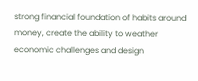strong financial foundation of habits around money, create the ability to weather economic challenges and design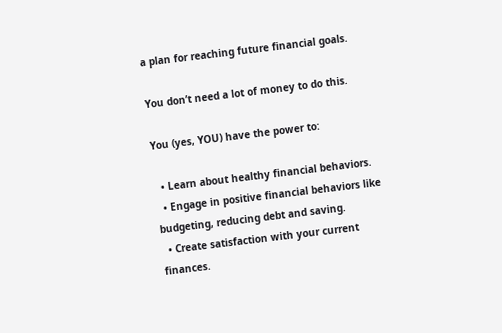a plan for reaching future financial goals.

You don’t need a lot of money to do this.

You (yes, YOU) have the power to:

  • Learn about healthy financial behaviors.
  • Engage in positive financial behaviors like budgeting, reducing debt and saving.
  • Create satisfaction with your current finances.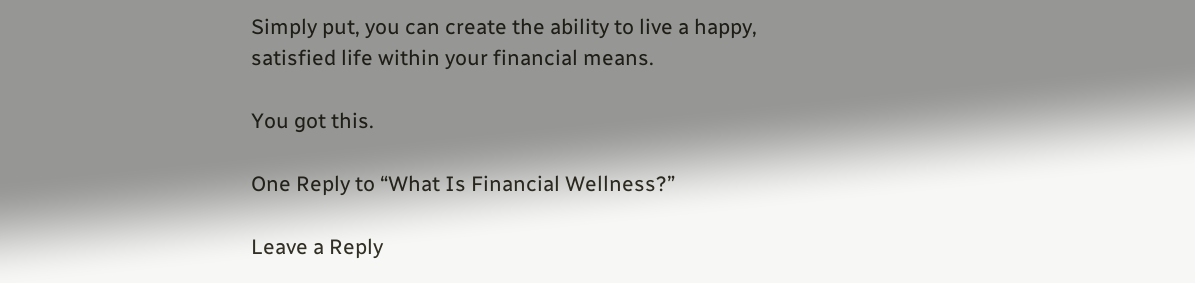Simply put, you can create the ability to live a happy, satisfied life within your financial means.

You got this.

One Reply to “What Is Financial Wellness?”

Leave a Reply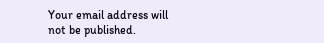Your email address will not be published.